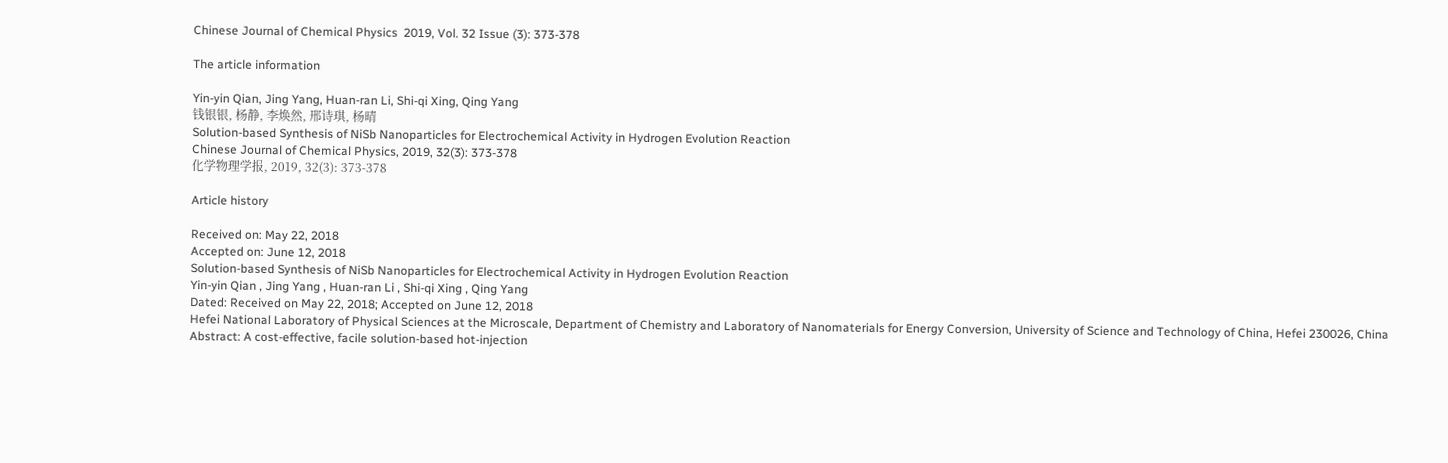Chinese Journal of Chemical Physics  2019, Vol. 32 Issue (3): 373-378

The article information

Yin-yin Qian, Jing Yang, Huan-ran Li, Shi-qi Xing, Qing Yang
钱银银, 杨静, 李焕然, 邢诗琪, 杨晴
Solution-based Synthesis of NiSb Nanoparticles for Electrochemical Activity in Hydrogen Evolution Reaction
Chinese Journal of Chemical Physics, 2019, 32(3): 373-378
化学物理学报, 2019, 32(3): 373-378

Article history

Received on: May 22, 2018
Accepted on: June 12, 2018
Solution-based Synthesis of NiSb Nanoparticles for Electrochemical Activity in Hydrogen Evolution Reaction
Yin-yin Qian , Jing Yang , Huan-ran Li , Shi-qi Xing , Qing Yang
Dated: Received on May 22, 2018; Accepted on June 12, 2018
Hefei National Laboratory of Physical Sciences at the Microscale, Department of Chemistry and Laboratory of Nanomaterials for Energy Conversion, University of Science and Technology of China, Hefei 230026, China
Abstract: A cost-effective, facile solution-based hot-injection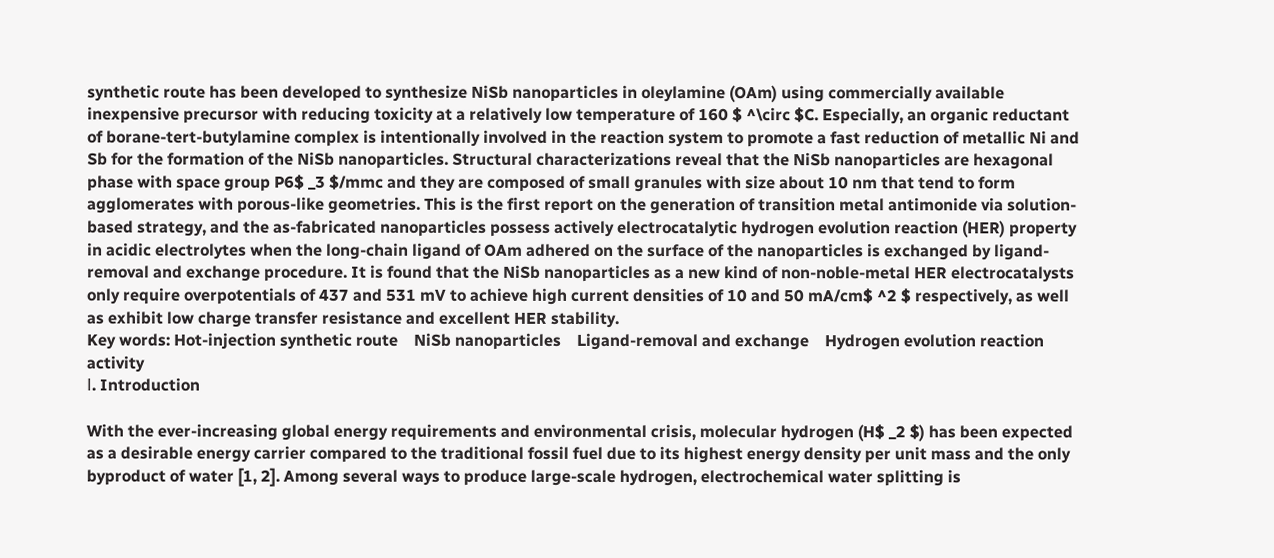synthetic route has been developed to synthesize NiSb nanoparticles in oleylamine (OAm) using commercially available inexpensive precursor with reducing toxicity at a relatively low temperature of 160 $ ^\circ $C. Especially, an organic reductant of borane-tert-butylamine complex is intentionally involved in the reaction system to promote a fast reduction of metallic Ni and Sb for the formation of the NiSb nanoparticles. Structural characterizations reveal that the NiSb nanoparticles are hexagonal phase with space group P6$ _3 $/mmc and they are composed of small granules with size about 10 nm that tend to form agglomerates with porous-like geometries. This is the first report on the generation of transition metal antimonide via solution-based strategy, and the as-fabricated nanoparticles possess actively electrocatalytic hydrogen evolution reaction (HER) property in acidic electrolytes when the long-chain ligand of OAm adhered on the surface of the nanoparticles is exchanged by ligand-removal and exchange procedure. It is found that the NiSb nanoparticles as a new kind of non-noble-metal HER electrocatalysts only require overpotentials of 437 and 531 mV to achieve high current densities of 10 and 50 mA/cm$ ^2 $ respectively, as well as exhibit low charge transfer resistance and excellent HER stability.
Key words: Hot-injection synthetic route    NiSb nanoparticles    Ligand-removal and exchange    Hydrogen evolution reaction activity
Ⅰ. Introduction

With the ever-increasing global energy requirements and environmental crisis, molecular hydrogen (H$ _2 $) has been expected as a desirable energy carrier compared to the traditional fossil fuel due to its highest energy density per unit mass and the only byproduct of water [1, 2]. Among several ways to produce large-scale hydrogen, electrochemical water splitting is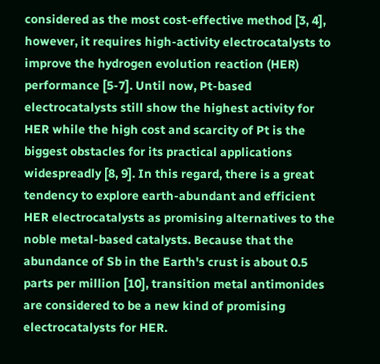considered as the most cost-effective method [3, 4], however, it requires high-activity electrocatalysts to improve the hydrogen evolution reaction (HER) performance [5-7]. Until now, Pt-based electrocatalysts still show the highest activity for HER while the high cost and scarcity of Pt is the biggest obstacles for its practical applications widespreadly [8, 9]. In this regard, there is a great tendency to explore earth-abundant and efficient HER electrocatalysts as promising alternatives to the noble metal-based catalysts. Because that the abundance of Sb in the Earth's crust is about 0.5 parts per million [10], transition metal antimonides are considered to be a new kind of promising electrocatalysts for HER.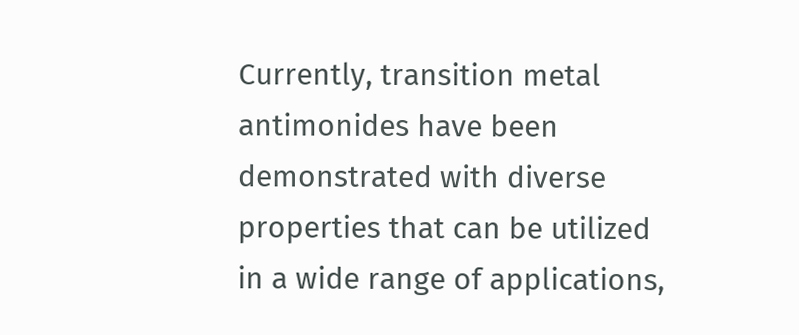Currently, transition metal antimonides have been demonstrated with diverse properties that can be utilized in a wide range of applications,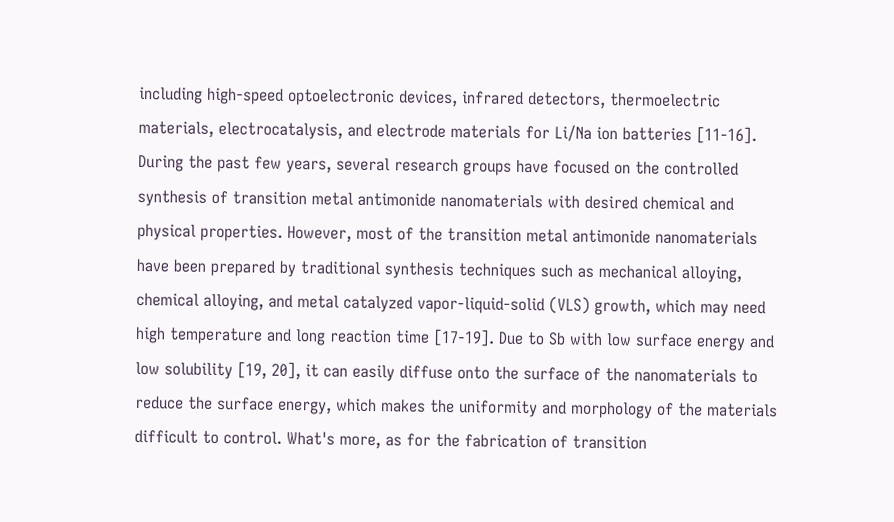including high-speed optoelectronic devices, infrared detectors, thermoelectric materials, electrocatalysis, and electrode materials for Li/Na ion batteries [11-16]. During the past few years, several research groups have focused on the controlled synthesis of transition metal antimonide nanomaterials with desired chemical and physical properties. However, most of the transition metal antimonide nanomaterials have been prepared by traditional synthesis techniques such as mechanical alloying, chemical alloying, and metal catalyzed vapor-liquid-solid (VLS) growth, which may need high temperature and long reaction time [17-19]. Due to Sb with low surface energy and low solubility [19, 20], it can easily diffuse onto the surface of the nanomaterials to reduce the surface energy, which makes the uniformity and morphology of the materials difficult to control. What's more, as for the fabrication of transition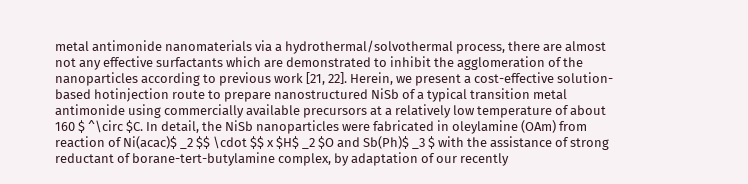metal antimonide nanomaterials via a hydrothermal/solvothermal process, there are almost not any effective surfactants which are demonstrated to inhibit the agglomeration of the nanoparticles according to previous work [21, 22]. Herein, we present a cost-effective solution-based hotinjection route to prepare nanostructured NiSb of a typical transition metal antimonide using commercially available precursors at a relatively low temperature of about 160 $ ^\circ $C. In detail, the NiSb nanoparticles were fabricated in oleylamine (OAm) from reaction of Ni(acac)$ _2 $$ \cdot $$ x $H$ _2 $O and Sb(Ph)$ _3 $ with the assistance of strong reductant of borane-tert-butylamine complex, by adaptation of our recently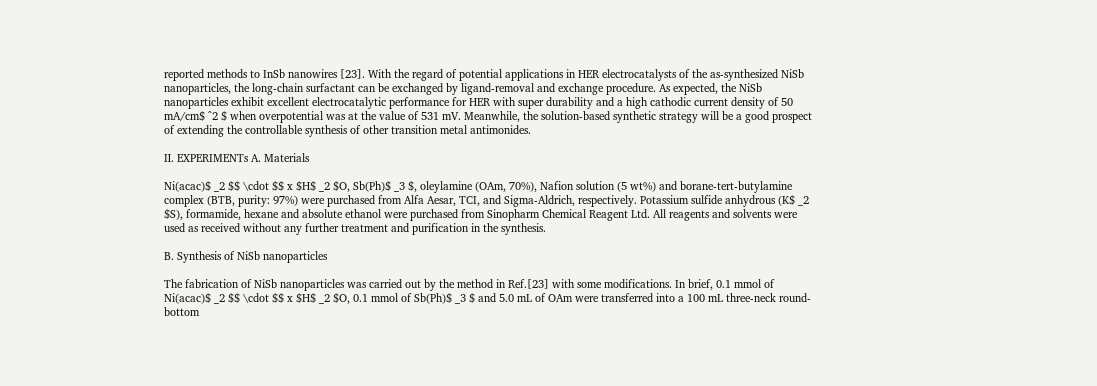reported methods to InSb nanowires [23]. With the regard of potential applications in HER electrocatalysts of the as-synthesized NiSb nanoparticles, the long-chain surfactant can be exchanged by ligand-removal and exchange procedure. As expected, the NiSb nanoparticles exhibit excellent electrocatalytic performance for HER with super durability and a high cathodic current density of 50 mA/cm$ ^2 $ when overpotential was at the value of 531 mV. Meanwhile, the solution-based synthetic strategy will be a good prospect of extending the controllable synthesis of other transition metal antimonides.

Ⅱ. EXPERIMENTs A. Materials

Ni(acac)$ _2 $$ \cdot $$ x $H$ _2 $O, Sb(Ph)$ _3 $, oleylamine (OAm, 70%), Nafion solution (5 wt%) and borane-tert-butylamine complex (BTB, purity: 97%) were purchased from Alfa Aesar, TCI, and Sigma-Aldrich, respectively. Potassium sulfide anhydrous (K$ _2 $S), formamide, hexane and absolute ethanol were purchased from Sinopharm Chemical Reagent Ltd. All reagents and solvents were used as received without any further treatment and purification in the synthesis.

B. Synthesis of NiSb nanoparticles

The fabrication of NiSb nanoparticles was carried out by the method in Ref.[23] with some modifications. In brief, 0.1 mmol of Ni(acac)$ _2 $$ \cdot $$ x $H$ _2 $O, 0.1 mmol of Sb(Ph)$ _3 $ and 5.0 mL of OAm were transferred into a 100 mL three-neck round-bottom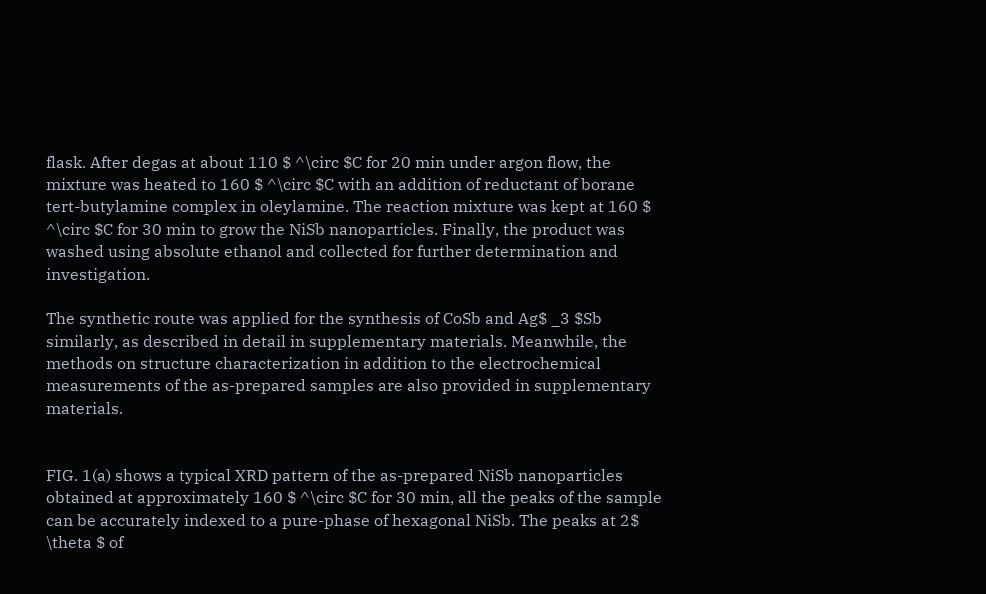flask. After degas at about 110 $ ^\circ $C for 20 min under argon flow, the mixture was heated to 160 $ ^\circ $C with an addition of reductant of borane tert-butylamine complex in oleylamine. The reaction mixture was kept at 160 $ ^\circ $C for 30 min to grow the NiSb nanoparticles. Finally, the product was washed using absolute ethanol and collected for further determination and investigation.

The synthetic route was applied for the synthesis of CoSb and Ag$ _3 $Sb similarly, as described in detail in supplementary materials. Meanwhile, the methods on structure characterization in addition to the electrochemical measurements of the as-prepared samples are also provided in supplementary materials.


FIG. 1(a) shows a typical XRD pattern of the as-prepared NiSb nanoparticles obtained at approximately 160 $ ^\circ $C for 30 min, all the peaks of the sample can be accurately indexed to a pure-phase of hexagonal NiSb. The peaks at 2$ \theta $ of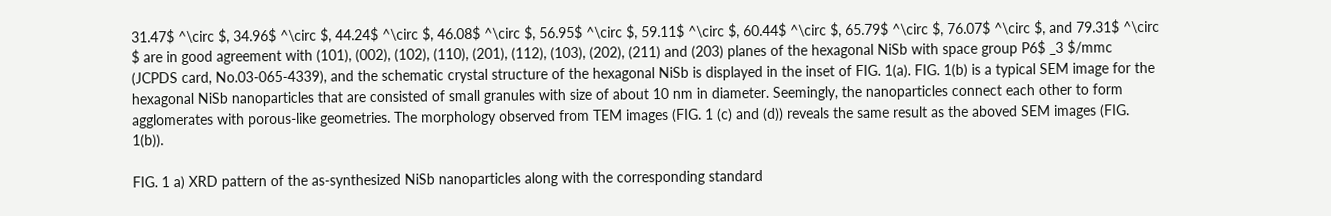31.47$ ^\circ $, 34.96$ ^\circ $, 44.24$ ^\circ $, 46.08$ ^\circ $, 56.95$ ^\circ $, 59.11$ ^\circ $, 60.44$ ^\circ $, 65.79$ ^\circ $, 76.07$ ^\circ $, and 79.31$ ^\circ $ are in good agreement with (101), (002), (102), (110), (201), (112), (103), (202), (211) and (203) planes of the hexagonal NiSb with space group P6$ _3 $/mmc (JCPDS card, No.03-065-4339), and the schematic crystal structure of the hexagonal NiSb is displayed in the inset of FIG. 1(a). FIG. 1(b) is a typical SEM image for the hexagonal NiSb nanoparticles that are consisted of small granules with size of about 10 nm in diameter. Seemingly, the nanoparticles connect each other to form agglomerates with porous-like geometries. The morphology observed from TEM images (FIG. 1 (c) and (d)) reveals the same result as the aboved SEM images (FIG. 1(b)).

FIG. 1 a) XRD pattern of the as-synthesized NiSb nanoparticles along with the corresponding standard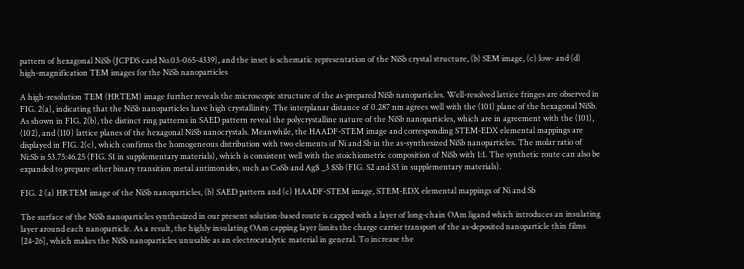pattern of hexagonal NiSb (JCPDS card No.03-065-4339), and the inset is schematic representation of the NiSb crystal structure, (b) SEM image, (c) low- and (d) high-magnification TEM images for the NiSb nanoparticles

A high-resolution TEM (HRTEM) image further reveals the microscopic structure of the as-prepared NiSb nanoparticles. Well-resolved lattice fringes are observed in FIG. 2(a), indicating that the NiSb nanoparticles have high crystallinity. The interplanar distance of 0.287 nm agrees well with the (101) plane of the hexagonal NiSb. As shown in FIG. 2(b), the distinct ring patterns in SAED pattern reveal the polycrystalline nature of the NiSb nanoparticles, which are in agreement with the (101), (102), and (110) lattice planes of the hexagonal NiSb nanocrystals. Meanwhile, the HAADF-STEM image and corresponding STEM-EDX elemental mappings are displayed in FIG. 2(c), which confirms the homogeneous distribution with two elements of Ni and Sb in the as-synthesized NiSb nanoparticles. The molar ratio of Ni:Sb is 53.75:46.25 (FIG. S1 in supplementary materials), which is consistent well with the stoichiometric composition of NiSb with 1:1. The synthetic route can also be expanded to prepare other binary transition metal antimonides, such as CoSb and Ag$ _3 $Sb (FIG. S2 and S3 in supplementary materials).

FIG. 2 (a) HRTEM image of the NiSb nanoparticles, (b) SAED pattern and (c) HAADF-STEM image, STEM-EDX elemental mappings of Ni and Sb

The surface of the NiSb nanoparticles synthesized in our present solution-based route is capped with a layer of long-chain OAm ligand which introduces an insulating layer around each nanoparticle. As a result, the highly insulating OAm capping layer limits the charge carrier transport of the as-deposited nanoparticle thin films [24-26], which makes the NiSb nanoparticles unusable as an electrocatalytic material in general. To increase the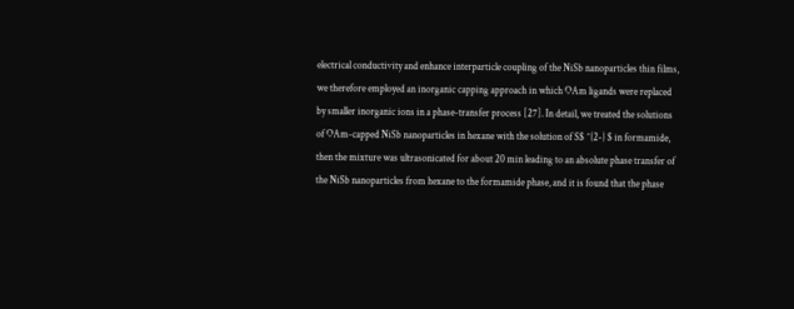electrical conductivity and enhance interparticle coupling of the NiSb nanoparticles thin films, we therefore employed an inorganic capping approach in which OAm ligands were replaced by smaller inorganic ions in a phase-transfer process [27]. In detail, we treated the solutions of OAm-capped NiSb nanoparticles in hexane with the solution of S$ ^{2-} $ in formamide, then the mixture was ultrasonicated for about 20 min leading to an absolute phase transfer of the NiSb nanoparticles from hexane to the formamide phase, and it is found that the phase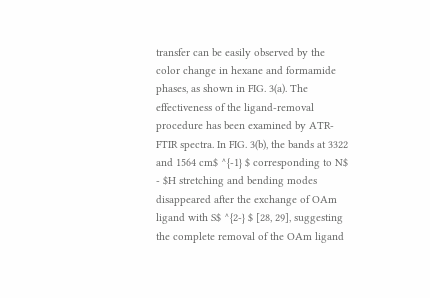transfer can be easily observed by the color change in hexane and formamide phases, as shown in FIG. 3(a). The effectiveness of the ligand-removal procedure has been examined by ATR-FTIR spectra. In FIG. 3(b), the bands at 3322 and 1564 cm$ ^{-1} $ corresponding to N$ - $H stretching and bending modes disappeared after the exchange of OAm ligand with S$ ^{2-} $ [28, 29], suggesting the complete removal of the OAm ligand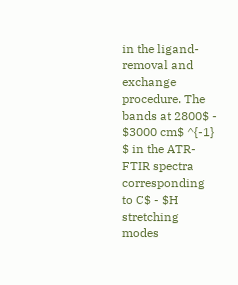in the ligand-removal and exchange procedure. The bands at 2800$ - $3000 cm$ ^{-1} $ in the ATR-FTIR spectra corresponding to C$ - $H stretching modes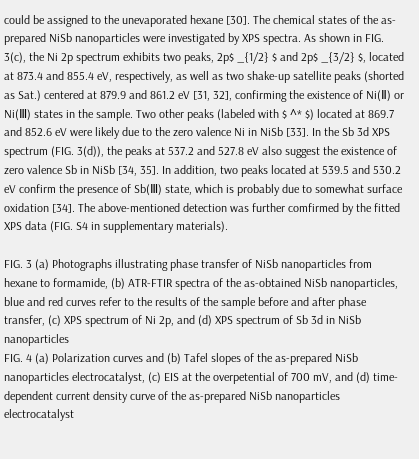could be assigned to the unevaporated hexane [30]. The chemical states of the as-prepared NiSb nanoparticles were investigated by XPS spectra. As shown in FIG. 3(c), the Ni 2p spectrum exhibits two peaks, 2p$ _{1/2} $ and 2p$ _{3/2} $, located at 873.4 and 855.4 eV, respectively, as well as two shake-up satellite peaks (shorted as Sat.) centered at 879.9 and 861.2 eV [31, 32], confirming the existence of Ni(Ⅱ) or Ni(Ⅲ) states in the sample. Two other peaks (labeled with $ ^* $) located at 869.7 and 852.6 eV were likely due to the zero valence Ni in NiSb [33]. In the Sb 3d XPS spectrum (FIG. 3(d)), the peaks at 537.2 and 527.8 eV also suggest the existence of zero valence Sb in NiSb [34, 35]. In addition, two peaks located at 539.5 and 530.2 eV confirm the presence of Sb(Ⅲ) state, which is probably due to somewhat surface oxidation [34]. The above-mentioned detection was further comfirmed by the fitted XPS data (FIG. S4 in supplementary materials).

FIG. 3 (a) Photographs illustrating phase transfer of NiSb nanoparticles from hexane to formamide, (b) ATR-FTIR spectra of the as-obtained NiSb nanoparticles, blue and red curves refer to the results of the sample before and after phase transfer, (c) XPS spectrum of Ni 2p, and (d) XPS spectrum of Sb 3d in NiSb nanoparticles
FIG. 4 (a) Polarization curves and (b) Tafel slopes of the as-prepared NiSb nanoparticles electrocatalyst, (c) EIS at the overpetential of 700 mV, and (d) time-dependent current density curve of the as-prepared NiSb nanoparticles electrocatalyst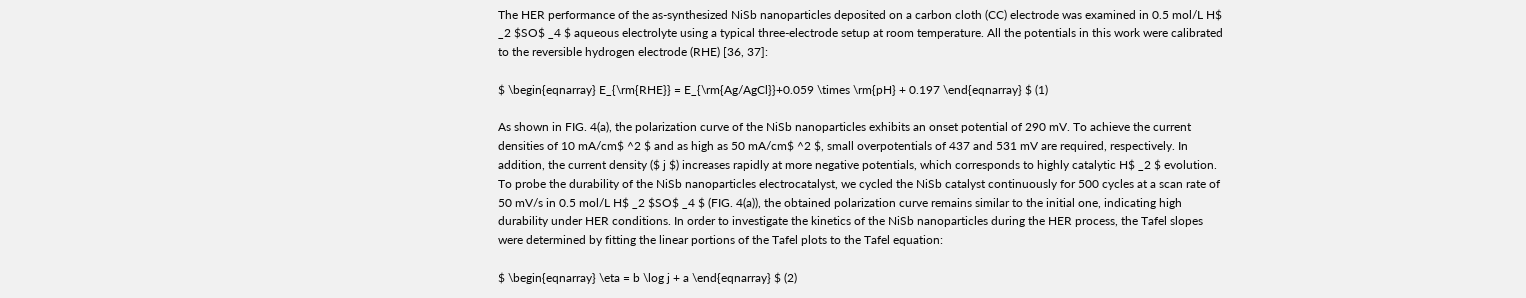The HER performance of the as-synthesized NiSb nanoparticles deposited on a carbon cloth (CC) electrode was examined in 0.5 mol/L H$ _2 $SO$ _4 $ aqueous electrolyte using a typical three-electrode setup at room temperature. All the potentials in this work were calibrated to the reversible hydrogen electrode (RHE) [36, 37]:

$ \begin{eqnarray} E_{\rm{RHE}} = E_{\rm{Ag/AgCl}}+0.059 \times \rm{pH} + 0.197 \end{eqnarray} $ (1)

As shown in FIG. 4(a), the polarization curve of the NiSb nanoparticles exhibits an onset potential of 290 mV. To achieve the current densities of 10 mA/cm$ ^2 $ and as high as 50 mA/cm$ ^2 $, small overpotentials of 437 and 531 mV are required, respectively. In addition, the current density ($ j $) increases rapidly at more negative potentials, which corresponds to highly catalytic H$ _2 $ evolution. To probe the durability of the NiSb nanoparticles electrocatalyst, we cycled the NiSb catalyst continuously for 500 cycles at a scan rate of 50 mV/s in 0.5 mol/L H$ _2 $SO$ _4 $ (FIG. 4(a)), the obtained polarization curve remains similar to the initial one, indicating high durability under HER conditions. In order to investigate the kinetics of the NiSb nanoparticles during the HER process, the Tafel slopes were determined by fitting the linear portions of the Tafel plots to the Tafel equation:

$ \begin{eqnarray} \eta = b \log j + a \end{eqnarray} $ (2)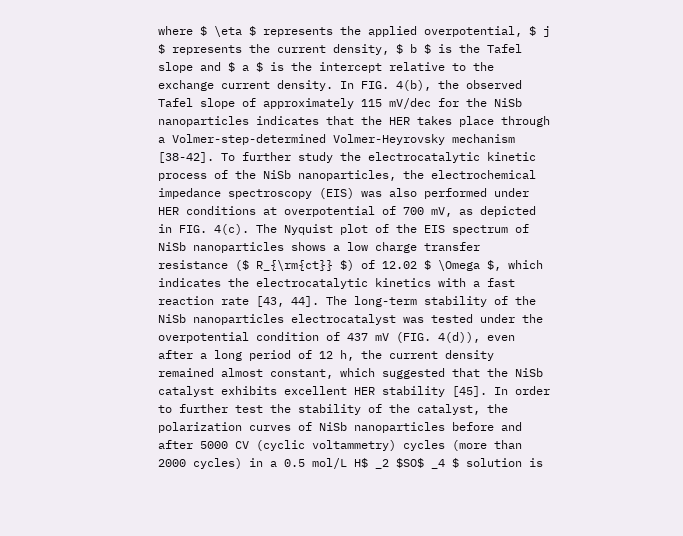where $ \eta $ represents the applied overpotential, $ j $ represents the current density, $ b $ is the Tafel slope and $ a $ is the intercept relative to the exchange current density. In FIG. 4(b), the observed Tafel slope of approximately 115 mV/dec for the NiSb nanoparticles indicates that the HER takes place through a Volmer-step-determined Volmer-Heyrovsky mechanism [38-42]. To further study the electrocatalytic kinetic process of the NiSb nanoparticles, the electrochemical impedance spectroscopy (EIS) was also performed under HER conditions at overpotential of 700 mV, as depicted in FIG. 4(c). The Nyquist plot of the EIS spectrum of NiSb nanoparticles shows a low charge transfer resistance ($ R_{\rm{ct}} $) of 12.02 $ \Omega $, which indicates the electrocatalytic kinetics with a fast reaction rate [43, 44]. The long-term stability of the NiSb nanoparticles electrocatalyst was tested under the overpotential condition of 437 mV (FIG. 4(d)), even after a long period of 12 h, the current density remained almost constant, which suggested that the NiSb catalyst exhibits excellent HER stability [45]. In order to further test the stability of the catalyst, the polarization curves of NiSb nanoparticles before and after 5000 CV (cyclic voltammetry) cycles (more than 2000 cycles) in a 0.5 mol/L H$ _2 $SO$ _4 $ solution is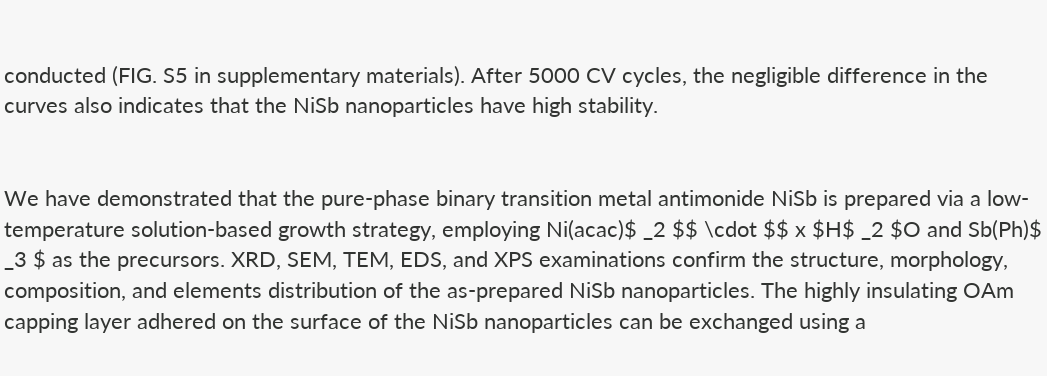conducted (FIG. S5 in supplementary materials). After 5000 CV cycles, the negligible difference in the curves also indicates that the NiSb nanoparticles have high stability.


We have demonstrated that the pure-phase binary transition metal antimonide NiSb is prepared via a low-temperature solution-based growth strategy, employing Ni(acac)$ _2 $$ \cdot $$ x $H$ _2 $O and Sb(Ph)$ _3 $ as the precursors. XRD, SEM, TEM, EDS, and XPS examinations confirm the structure, morphology, composition, and elements distribution of the as-prepared NiSb nanoparticles. The highly insulating OAm capping layer adhered on the surface of the NiSb nanoparticles can be exchanged using a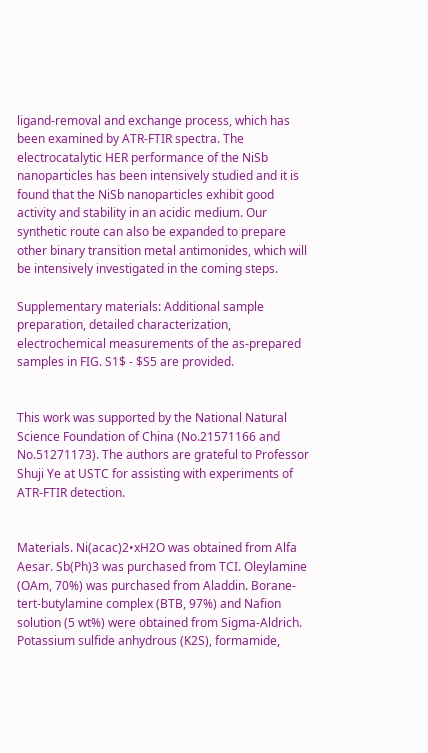ligand-removal and exchange process, which has been examined by ATR-FTIR spectra. The electrocatalytic HER performance of the NiSb nanoparticles has been intensively studied and it is found that the NiSb nanoparticles exhibit good activity and stability in an acidic medium. Our synthetic route can also be expanded to prepare other binary transition metal antimonides, which will be intensively investigated in the coming steps.

Supplementary materials: Additional sample preparation, detailed characterization, electrochemical measurements of the as-prepared samples in FIG. S1$ - $S5 are provided.


This work was supported by the National Natural Science Foundation of China (No.21571166 and No.51271173). The authors are grateful to Professor Shuji Ye at USTC for assisting with experiments of ATR-FTIR detection.


Materials. Ni(acac)2•xH2O was obtained from Alfa Aesar. Sb(Ph)3 was purchased from TCI. Oleylamine (OAm, 70%) was purchased from Aladdin. Borane-tert-butylamine complex (BTB, 97%) and Nafion solution (5 wt%) were obtained from Sigma-Aldrich. Potassium sulfide anhydrous (K2S), formamide,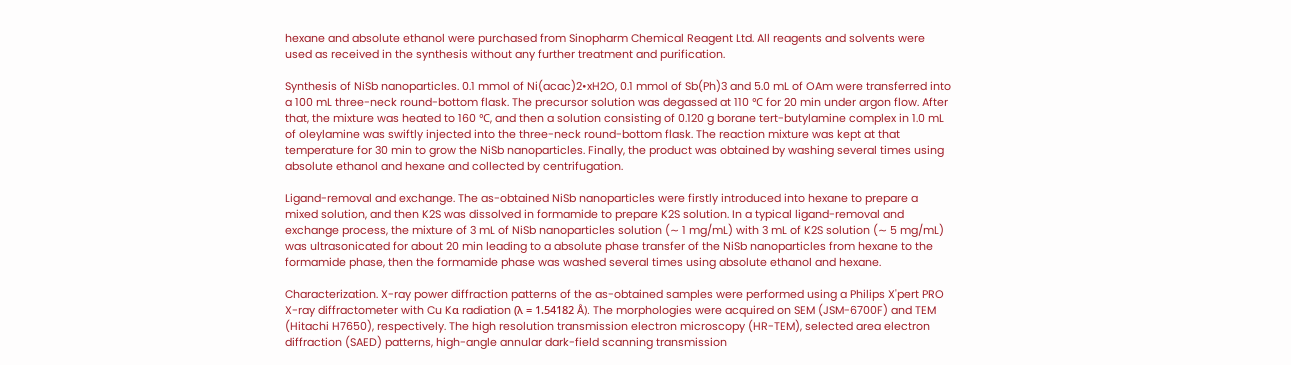hexane and absolute ethanol were purchased from Sinopharm Chemical Reagent Ltd. All reagents and solvents were used as received in the synthesis without any further treatment and purification.

Synthesis of NiSb nanoparticles. 0.1 mmol of Ni(acac)2•xH2O, 0.1 mmol of Sb(Ph)3 and 5.0 mL of OAm were transferred into a 100 mL three-neck round-bottom flask. The precursor solution was degassed at 110 ℃ for 20 min under argon flow. After that, the mixture was heated to 160 ℃, and then a solution consisting of 0.120 g borane tert-butylamine complex in 1.0 mL of oleylamine was swiftly injected into the three-neck round-bottom flask. The reaction mixture was kept at that temperature for 30 min to grow the NiSb nanoparticles. Finally, the product was obtained by washing several times using absolute ethanol and hexane and collected by centrifugation.

Ligand-removal and exchange. The as-obtained NiSb nanoparticles were firstly introduced into hexane to prepare a mixed solution, and then K2S was dissolved in formamide to prepare K2S solution. In a typical ligand-removal and exchange process, the mixture of 3 mL of NiSb nanoparticles solution (∼ 1 mg/mL) with 3 mL of K2S solution (∼ 5 mg/mL) was ultrasonicated for about 20 min leading to a absolute phase transfer of the NiSb nanoparticles from hexane to the formamide phase, then the formamide phase was washed several times using absolute ethanol and hexane.

Characterization. X-ray power diffraction patterns of the as-obtained samples were performed using a Philips X'pert PRO X-ray diffractometer with Cu Kα radiation (λ = 1.54182 Å). The morphologies were acquired on SEM (JSM-6700F) and TEM (Hitachi H7650), respectively. The high resolution transmission electron microscopy (HR-TEM), selected area electron diffraction (SAED) patterns, high-angle annular dark-field scanning transmission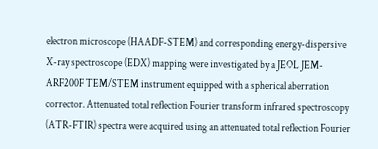electron microscope (HAADF-STEM) and corresponding energy-dispersive X-ray spectroscope (EDX) mapping were investigated by a JEOL JEM-ARF200F TEM/STEM instrument equipped with a spherical aberration corrector. Attenuated total reflection Fourier transform infrared spectroscopy (ATR-FTIR) spectra were acquired using an attenuated total reflection Fourier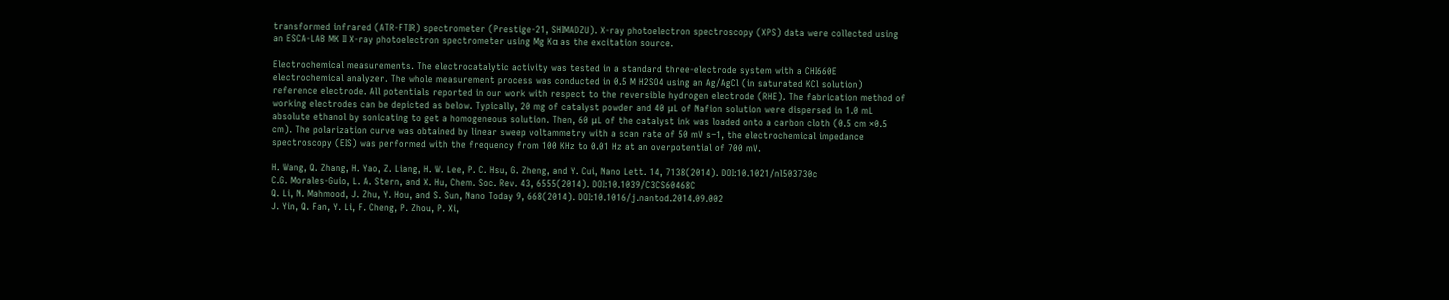transformed infrared (ATR-FTIR) spectrometer (Prestige-21, SHIMADZU). X-ray photoelectron spectroscopy (XPS) data were collected using an ESCA-LAB MK II X-ray photoelectron spectrometer using Mg Kα as the excitation source.

Electrochemical measurements. The electrocatalytic activity was tested in a standard three-electrode system with a CHI660E electrochemical analyzer. The whole measurement process was conducted in 0.5 M H2SO4 using an Ag/AgCl (in saturated KCl solution) reference electrode. All potentials reported in our work with respect to the reversible hydrogen electrode (RHE). The fabrication method of working electrodes can be depicted as below. Typically, 20 mg of catalyst powder and 40 μL of Nafion solution were dispersed in 1.0 mL absolute ethanol by sonicating to get a homogeneous solution. Then, 60 μL of the catalyst ink was loaded onto a carbon cloth (0.5 cm ×0.5 cm). The polarization curve was obtained by linear sweep voltammetry with a scan rate of 50 mV s−1, the electrochemical impedance spectroscopy (EIS) was performed with the frequency from 100 KHz to 0.01 Hz at an overpotential of 700 mV.

H. Wang, Q. Zhang, H. Yao, Z. Liang, H. W. Lee, P. C. Hsu, G. Zheng, and Y. Cui, Nano Lett. 14, 7138(2014). DOI:10.1021/nl503730c
C.G. Morales-Guio, L. A. Stern, and X. Hu, Chem. Soc. Rev. 43, 6555(2014). DOI:10.1039/C3CS60468C
Q. Li, N. Mahmood, J. Zhu, Y. Hou, and S. Sun, Nano Today 9, 668(2014). DOI:10.1016/j.nantod.2014.09.002
J. Yin, Q. Fan, Y. Li, F. Cheng, P. Zhou, P. Xi,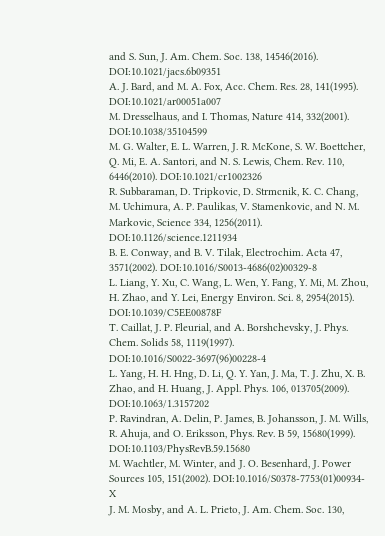and S. Sun, J. Am. Chem. Soc. 138, 14546(2016). DOI:10.1021/jacs.6b09351
A. J. Bard, and M. A. Fox, Acc. Chem. Res. 28, 141(1995). DOI:10.1021/ar00051a007
M. Dresselhaus, and I. Thomas, Nature 414, 332(2001). DOI:10.1038/35104599
M. G. Walter, E. L. Warren, J. R. McKone, S. W. Boettcher, Q. Mi, E. A. Santori, and N. S. Lewis, Chem. Rev. 110, 6446(2010). DOI:10.1021/cr1002326
R. Subbaraman, D. Tripkovic, D. Strmcnik, K. C. Chang, M. Uchimura, A. P. Paulikas, V. Stamenkovic, and N. M. Markovic, Science 334, 1256(2011). DOI:10.1126/science.1211934
B. E. Conway, and B. V. Tilak, Electrochim. Acta 47, 3571(2002). DOI:10.1016/S0013-4686(02)00329-8
L. Liang, Y. Xu, C. Wang, L. Wen, Y. Fang, Y. Mi, M. Zhou, H. Zhao, and Y. Lei, Energy Environ. Sci. 8, 2954(2015). DOI:10.1039/C5EE00878F
T. Caillat, J. P. Fleurial, and A. Borshchevsky, J. Phys. Chem. Solids 58, 1119(1997). DOI:10.1016/S0022-3697(96)00228-4
L. Yang, H. H. Hng, D. Li, Q. Y. Yan, J. Ma, T. J. Zhu, X. B. Zhao, and H. Huang, J. Appl. Phys. 106, 013705(2009). DOI:10.1063/1.3157202
P. Ravindran, A. Delin, P. James, B. Johansson, J. M. Wills, R. Ahuja, and O. Eriksson, Phys. Rev. B 59, 15680(1999). DOI:10.1103/PhysRevB.59.15680
M. Wachtler, M. Winter, and J. O. Besenhard, J. Power Sources 105, 151(2002). DOI:10.1016/S0378-7753(01)00934-X
J. M. Mosby, and A. L. Prieto, J. Am. Chem. Soc. 130,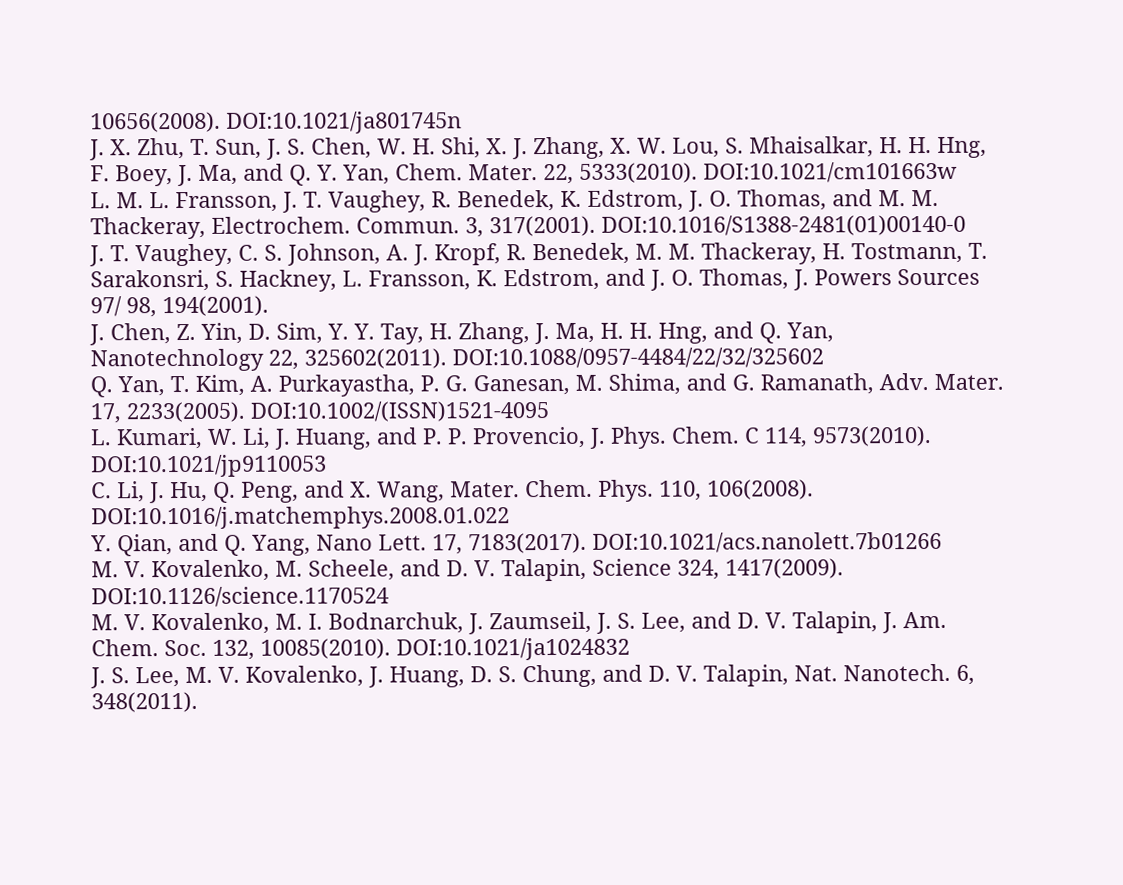10656(2008). DOI:10.1021/ja801745n
J. X. Zhu, T. Sun, J. S. Chen, W. H. Shi, X. J. Zhang, X. W. Lou, S. Mhaisalkar, H. H. Hng, F. Boey, J. Ma, and Q. Y. Yan, Chem. Mater. 22, 5333(2010). DOI:10.1021/cm101663w
L. M. L. Fransson, J. T. Vaughey, R. Benedek, K. Edstrom, J. O. Thomas, and M. M. Thackeray, Electrochem. Commun. 3, 317(2001). DOI:10.1016/S1388-2481(01)00140-0
J. T. Vaughey, C. S. Johnson, A. J. Kropf, R. Benedek, M. M. Thackeray, H. Tostmann, T. Sarakonsri, S. Hackney, L. Fransson, K. Edstrom, and J. O. Thomas, J. Powers Sources 97/ 98, 194(2001).
J. Chen, Z. Yin, D. Sim, Y. Y. Tay, H. Zhang, J. Ma, H. H. Hng, and Q. Yan, Nanotechnology 22, 325602(2011). DOI:10.1088/0957-4484/22/32/325602
Q. Yan, T. Kim, A. Purkayastha, P. G. Ganesan, M. Shima, and G. Ramanath, Adv. Mater. 17, 2233(2005). DOI:10.1002/(ISSN)1521-4095
L. Kumari, W. Li, J. Huang, and P. P. Provencio, J. Phys. Chem. C 114, 9573(2010). DOI:10.1021/jp9110053
C. Li, J. Hu, Q. Peng, and X. Wang, Mater. Chem. Phys. 110, 106(2008). DOI:10.1016/j.matchemphys.2008.01.022
Y. Qian, and Q. Yang, Nano Lett. 17, 7183(2017). DOI:10.1021/acs.nanolett.7b01266
M. V. Kovalenko, M. Scheele, and D. V. Talapin, Science 324, 1417(2009). DOI:10.1126/science.1170524
M. V. Kovalenko, M. I. Bodnarchuk, J. Zaumseil, J. S. Lee, and D. V. Talapin, J. Am. Chem. Soc. 132, 10085(2010). DOI:10.1021/ja1024832
J. S. Lee, M. V. Kovalenko, J. Huang, D. S. Chung, and D. V. Talapin, Nat. Nanotech. 6, 348(2011).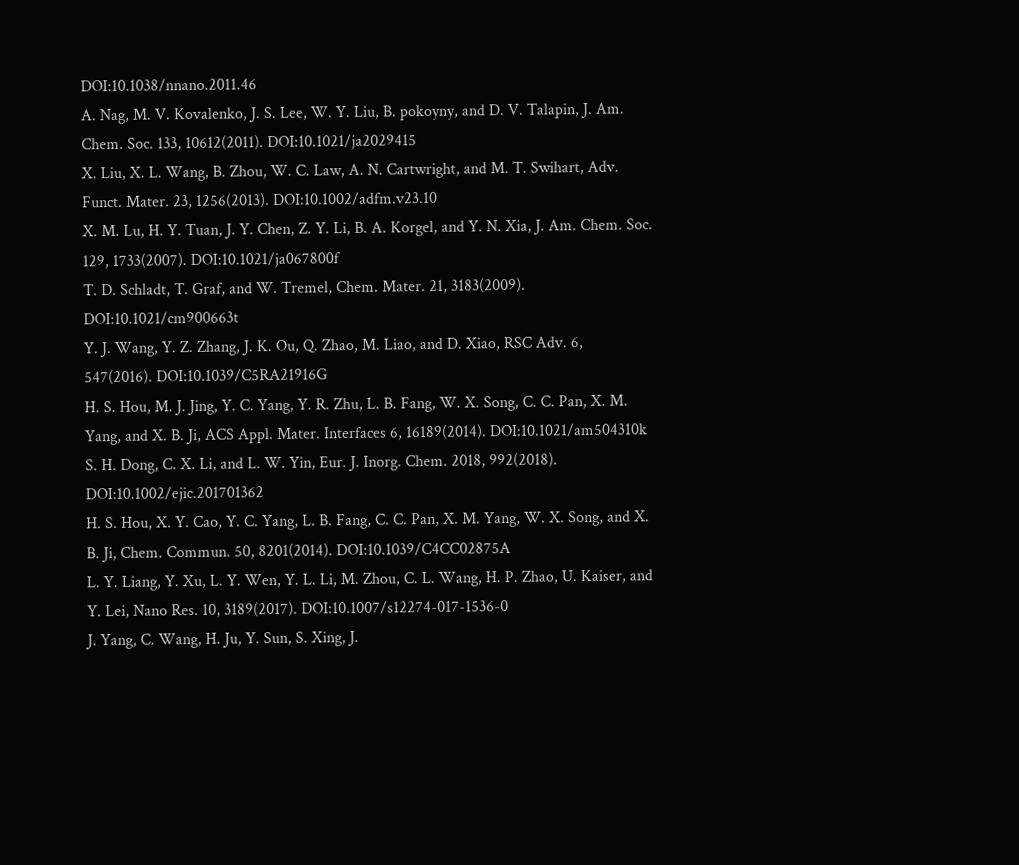DOI:10.1038/nnano.2011.46
A. Nag, M. V. Kovalenko, J. S. Lee, W. Y. Liu, B. pokoyny, and D. V. Talapin, J. Am. Chem. Soc. 133, 10612(2011). DOI:10.1021/ja2029415
X. Liu, X. L. Wang, B. Zhou, W. C. Law, A. N. Cartwright, and M. T. Swihart, Adv. Funct. Mater. 23, 1256(2013). DOI:10.1002/adfm.v23.10
X. M. Lu, H. Y. Tuan, J. Y. Chen, Z. Y. Li, B. A. Korgel, and Y. N. Xia, J. Am. Chem. Soc. 129, 1733(2007). DOI:10.1021/ja067800f
T. D. Schladt, T. Graf, and W. Tremel, Chem. Mater. 21, 3183(2009). DOI:10.1021/cm900663t
Y. J. Wang, Y. Z. Zhang, J. K. Ou, Q. Zhao, M. Liao, and D. Xiao, RSC Adv. 6, 547(2016). DOI:10.1039/C5RA21916G
H. S. Hou, M. J. Jing, Y. C. Yang, Y. R. Zhu, L. B. Fang, W. X. Song, C. C. Pan, X. M. Yang, and X. B. Ji, ACS Appl. Mater. Interfaces 6, 16189(2014). DOI:10.1021/am504310k
S. H. Dong, C. X. Li, and L. W. Yin, Eur. J. Inorg. Chem. 2018, 992(2018). DOI:10.1002/ejic.201701362
H. S. Hou, X. Y. Cao, Y. C. Yang, L. B. Fang, C. C. Pan, X. M. Yang, W. X. Song, and X. B. Ji, Chem. Commun. 50, 8201(2014). DOI:10.1039/C4CC02875A
L. Y. Liang, Y. Xu, L. Y. Wen, Y. L. Li, M. Zhou, C. L. Wang, H. P. Zhao, U. Kaiser, and Y. Lei, Nano Res. 10, 3189(2017). DOI:10.1007/s12274-017-1536-0
J. Yang, C. Wang, H. Ju, Y. Sun, S. Xing, J.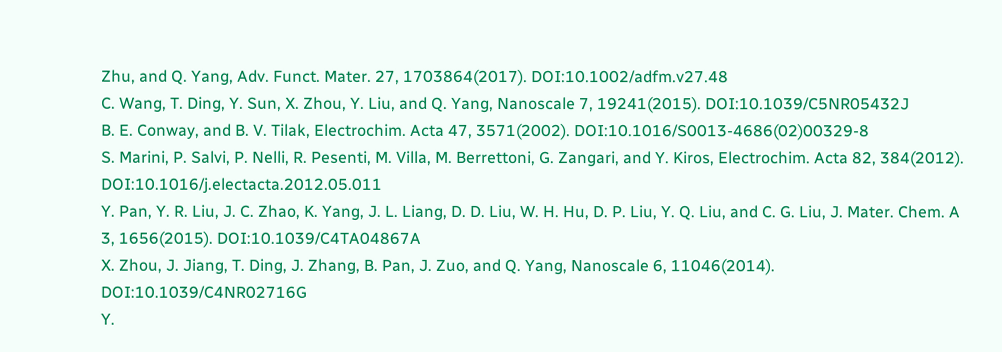Zhu, and Q. Yang, Adv. Funct. Mater. 27, 1703864(2017). DOI:10.1002/adfm.v27.48
C. Wang, T. Ding, Y. Sun, X. Zhou, Y. Liu, and Q. Yang, Nanoscale 7, 19241(2015). DOI:10.1039/C5NR05432J
B. E. Conway, and B. V. Tilak, Electrochim. Acta 47, 3571(2002). DOI:10.1016/S0013-4686(02)00329-8
S. Marini, P. Salvi, P. Nelli, R. Pesenti, M. Villa, M. Berrettoni, G. Zangari, and Y. Kiros, Electrochim. Acta 82, 384(2012). DOI:10.1016/j.electacta.2012.05.011
Y. Pan, Y. R. Liu, J. C. Zhao, K. Yang, J. L. Liang, D. D. Liu, W. H. Hu, D. P. Liu, Y. Q. Liu, and C. G. Liu, J. Mater. Chem. A 3, 1656(2015). DOI:10.1039/C4TA04867A
X. Zhou, J. Jiang, T. Ding, J. Zhang, B. Pan, J. Zuo, and Q. Yang, Nanoscale 6, 11046(2014). DOI:10.1039/C4NR02716G
Y.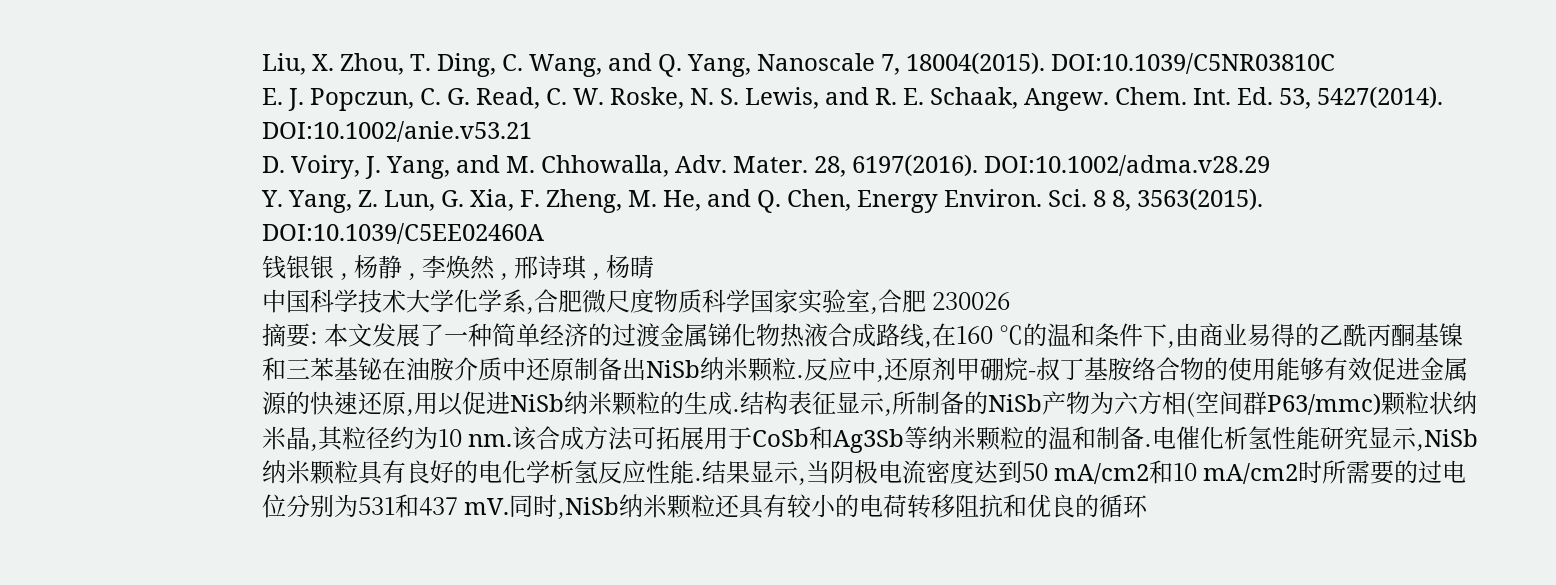Liu, X. Zhou, T. Ding, C. Wang, and Q. Yang, Nanoscale 7, 18004(2015). DOI:10.1039/C5NR03810C
E. J. Popczun, C. G. Read, C. W. Roske, N. S. Lewis, and R. E. Schaak, Angew. Chem. Int. Ed. 53, 5427(2014). DOI:10.1002/anie.v53.21
D. Voiry, J. Yang, and M. Chhowalla, Adv. Mater. 28, 6197(2016). DOI:10.1002/adma.v28.29
Y. Yang, Z. Lun, G. Xia, F. Zheng, M. He, and Q. Chen, Energy Environ. Sci. 8 8, 3563(2015). DOI:10.1039/C5EE02460A
钱银银 , 杨静 , 李焕然 , 邢诗琪 , 杨晴
中国科学技术大学化学系,合肥微尺度物质科学国家实验室,合肥 230026
摘要: 本文发展了一种简单经济的过渡金属锑化物热液合成路线,在160 ℃的温和条件下,由商业易得的乙酰丙酮基镍和三苯基铋在油胺介质中还原制备出NiSb纳米颗粒.反应中,还原剂甲硼烷-叔丁基胺络合物的使用能够有效促进金属源的快速还原,用以促进NiSb纳米颗粒的生成.结构表征显示,所制备的NiSb产物为六方相(空间群P63/mmc)颗粒状纳米晶,其粒径约为10 nm.该合成方法可拓展用于CoSb和Ag3Sb等纳米颗粒的温和制备.电催化析氢性能研究显示,NiSb纳米颗粒具有良好的电化学析氢反应性能.结果显示,当阴极电流密度达到50 mA/cm2和10 mA/cm2时所需要的过电位分别为531和437 mV.同时,NiSb纳米颗粒还具有较小的电荷转移阻抗和优良的循环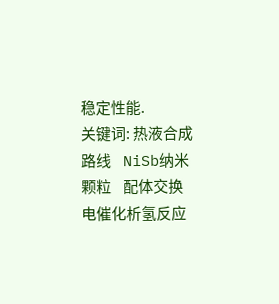稳定性能.
关键词: 热液合成路线    NiSb纳米颗粒    配体交换    电催化析氢反应